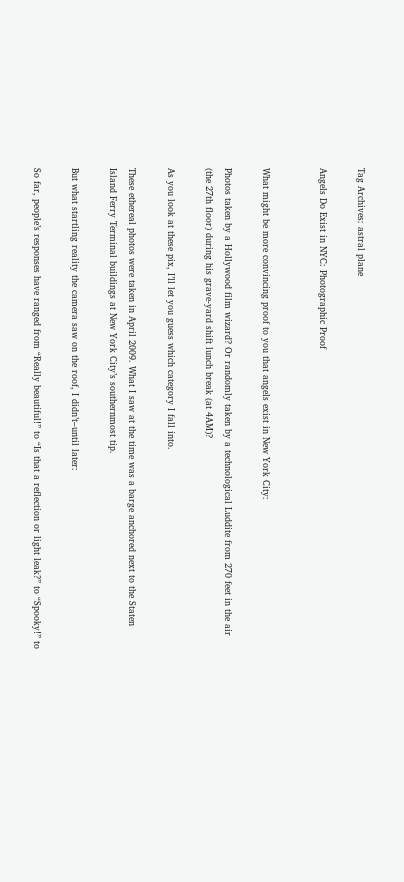Tag Archives: astral plane

Angels Do Exist in NYC: Photographic Proof


What might be more convincing proof to you that angels exist in New York City:

Photos taken by a Hollywood film wizard? Or randomly taken by a technological Luddite from 270 feet in the air (the 27th floor) during his grave-yard shift lunch break (at 4AM)?

As you look at these pix, I’ll let you guess which category I fall into.

These ethereal photos were taken in April 2009. What I saw at the time was a barge anchored next to the Staten Island Ferry Terminal buildings at New York City’s southernmost tip.

But what startling reality the camera saw on the roof, I didn’t–until later:

So far, people’s responses have ranged from “Really beautiful!” to “Is that a reflection or light leak?” to “Spooky!” to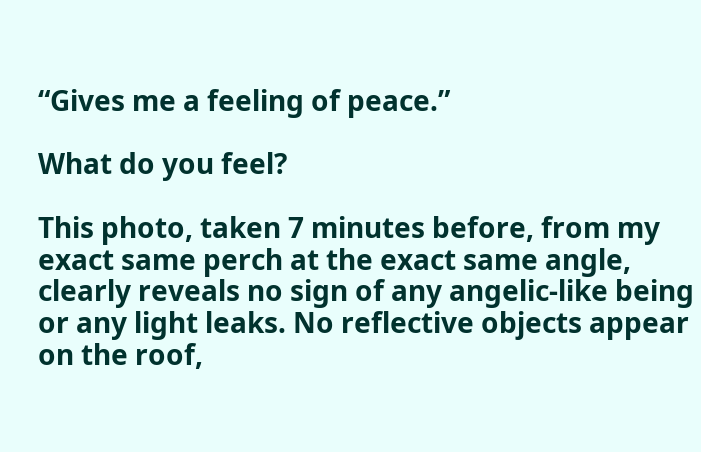“Gives me a feeling of peace.”

What do you feel?

This photo, taken 7 minutes before, from my exact same perch at the exact same angle, clearly reveals no sign of any angelic-like being or any light leaks. No reflective objects appear on the roof,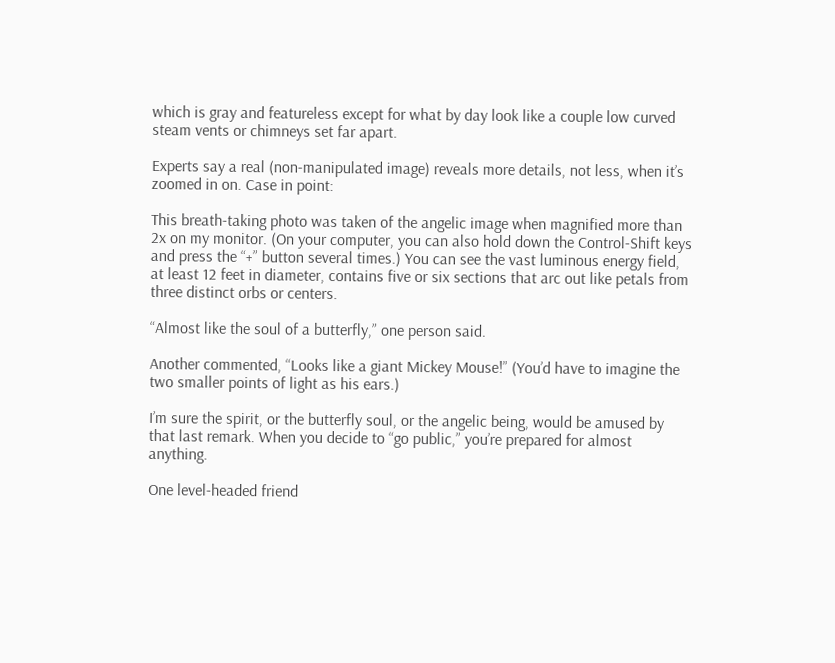which is gray and featureless except for what by day look like a couple low curved steam vents or chimneys set far apart.

Experts say a real (non-manipulated image) reveals more details, not less, when it’s zoomed in on. Case in point:

This breath-taking photo was taken of the angelic image when magnified more than 2x on my monitor. (On your computer, you can also hold down the Control-Shift keys and press the “+” button several times.) You can see the vast luminous energy field, at least 12 feet in diameter, contains five or six sections that arc out like petals from three distinct orbs or centers.

“Almost like the soul of a butterfly,” one person said.

Another commented, “Looks like a giant Mickey Mouse!” (You’d have to imagine the two smaller points of light as his ears.)

I’m sure the spirit, or the butterfly soul, or the angelic being, would be amused by that last remark. When you decide to “go public,” you’re prepared for almost anything.

One level-headed friend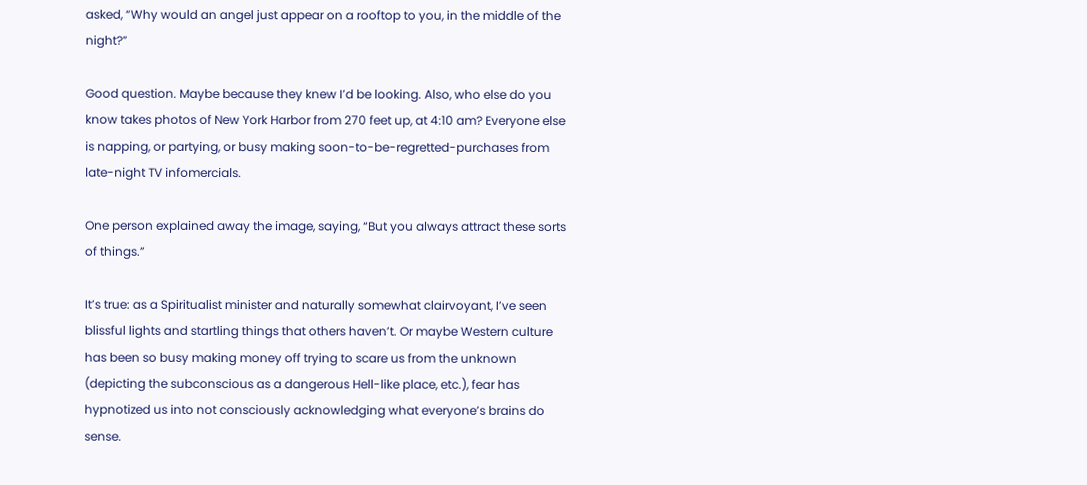asked, “Why would an angel just appear on a rooftop to you, in the middle of the night?”

Good question. Maybe because they knew I’d be looking. Also, who else do you know takes photos of New York Harbor from 270 feet up, at 4:10 am? Everyone else is napping, or partying, or busy making soon-to-be-regretted-purchases from late-night TV infomercials.

One person explained away the image, saying, “But you always attract these sorts of things.”

It’s true: as a Spiritualist minister and naturally somewhat clairvoyant, I’ve seen blissful lights and startling things that others haven’t. Or maybe Western culture has been so busy making money off trying to scare us from the unknown (depicting the subconscious as a dangerous Hell-like place, etc.), fear has hypnotized us into not consciously acknowledging what everyone’s brains do sense.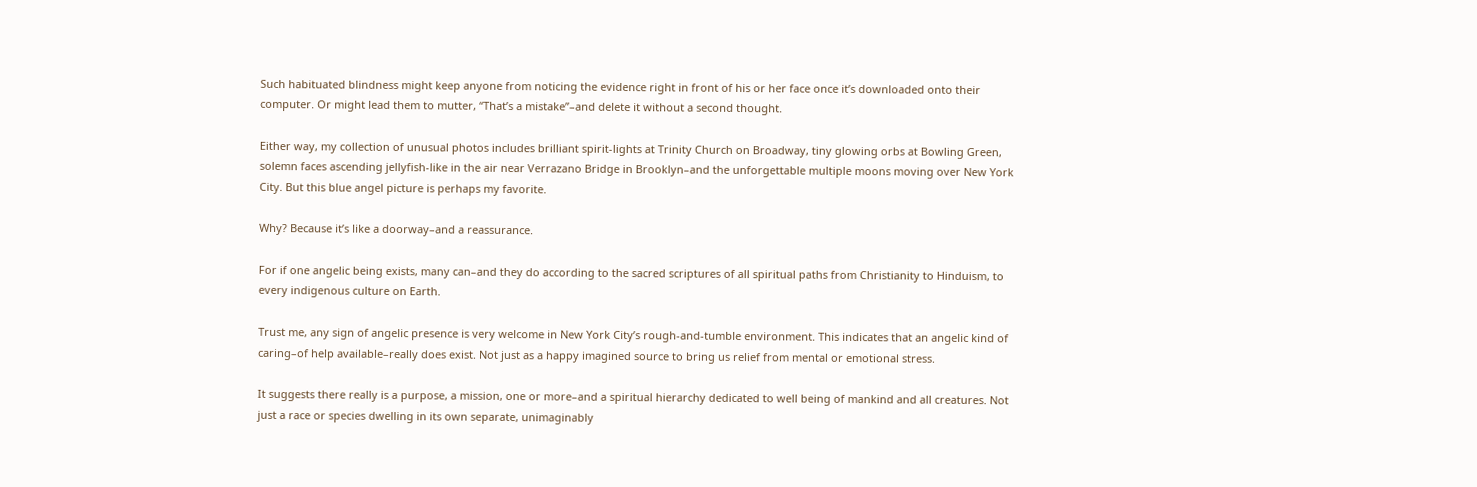Such habituated blindness might keep anyone from noticing the evidence right in front of his or her face once it’s downloaded onto their computer. Or might lead them to mutter, “That’s a mistake”–and delete it without a second thought.

Either way, my collection of unusual photos includes brilliant spirit-lights at Trinity Church on Broadway, tiny glowing orbs at Bowling Green, solemn faces ascending jellyfish-like in the air near Verrazano Bridge in Brooklyn–and the unforgettable multiple moons moving over New York City. But this blue angel picture is perhaps my favorite.

Why? Because it’s like a doorway–and a reassurance.

For if one angelic being exists, many can–and they do according to the sacred scriptures of all spiritual paths from Christianity to Hinduism, to every indigenous culture on Earth.

Trust me, any sign of angelic presence is very welcome in New York City’s rough-and-tumble environment. This indicates that an angelic kind of caring–of help available–really does exist. Not just as a happy imagined source to bring us relief from mental or emotional stress.

It suggests there really is a purpose, a mission, one or more–and a spiritual hierarchy dedicated to well being of mankind and all creatures. Not just a race or species dwelling in its own separate, unimaginably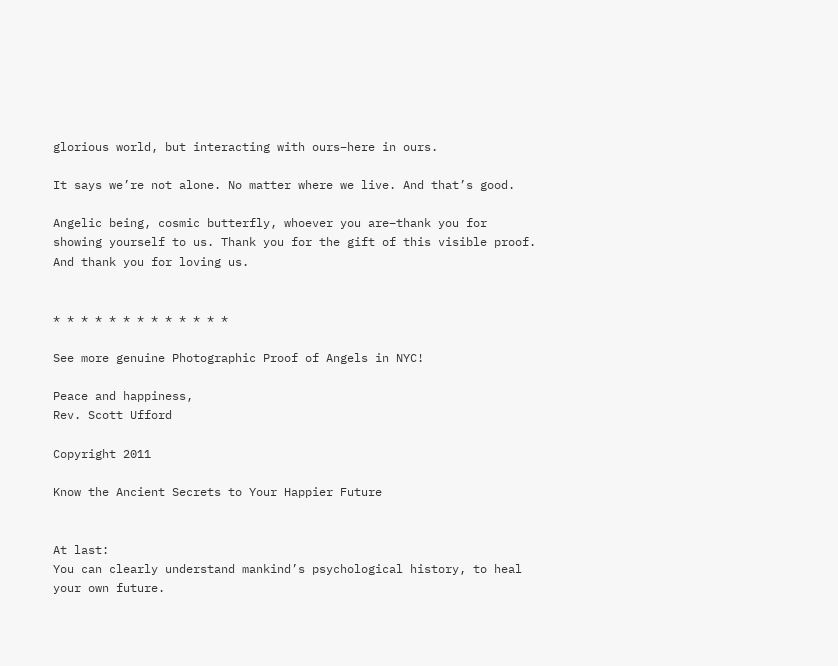glorious world, but interacting with ours–here in ours.

It says we’re not alone. No matter where we live. And that’s good.

Angelic being, cosmic butterfly, whoever you are–thank you for showing yourself to us. Thank you for the gift of this visible proof. And thank you for loving us.


* * * * * * * * * * * * *

See more genuine Photographic Proof of Angels in NYC!

Peace and happiness,
Rev. Scott Ufford

Copyright 2011

Know the Ancient Secrets to Your Happier Future


At last:
You can clearly understand mankind’s psychological history, to heal your own future.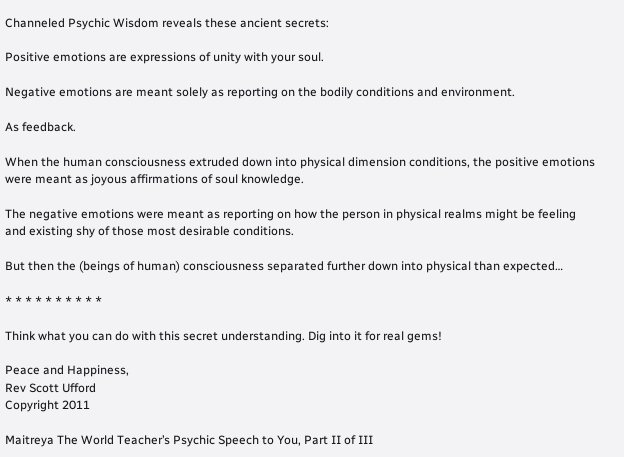Channeled Psychic Wisdom reveals these ancient secrets:

Positive emotions are expressions of unity with your soul.

Negative emotions are meant solely as reporting on the bodily conditions and environment.

As feedback.

When the human consciousness extruded down into physical dimension conditions, the positive emotions were meant as joyous affirmations of soul knowledge.

The negative emotions were meant as reporting on how the person in physical realms might be feeling and existing shy of those most desirable conditions.

But then the (beings of human) consciousness separated further down into physical than expected…

* * * * * * * * * *

Think what you can do with this secret understanding. Dig into it for real gems!

Peace and Happiness,
Rev Scott Ufford
Copyright 2011

Maitreya The World Teacher’s Psychic Speech to You, Part II of III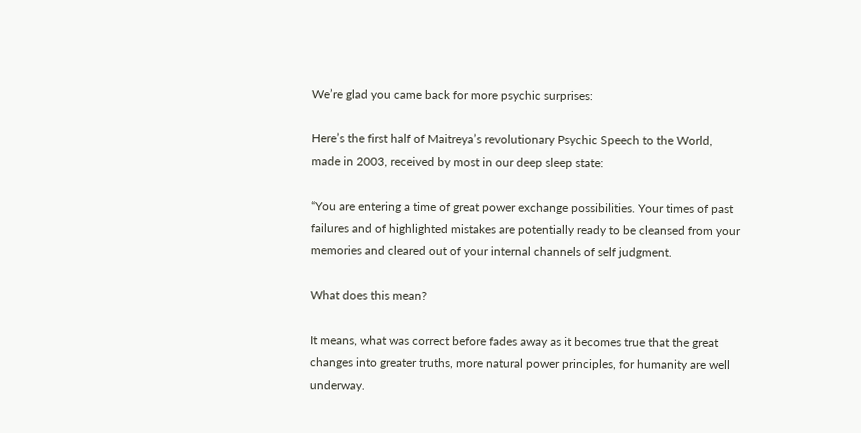We’re glad you came back for more psychic surprises:

Here’s the first half of Maitreya’s revolutionary Psychic Speech to the World, made in 2003, received by most in our deep sleep state:

“You are entering a time of great power exchange possibilities. Your times of past failures and of highlighted mistakes are potentially ready to be cleansed from your memories and cleared out of your internal channels of self judgment.

What does this mean?

It means, what was correct before fades away as it becomes true that the great changes into greater truths, more natural power principles, for humanity are well underway.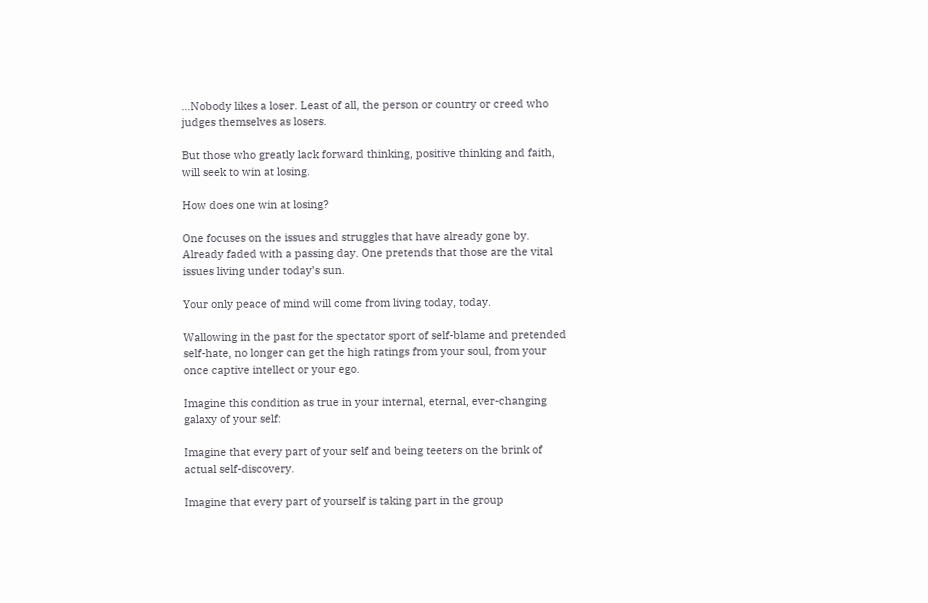…Nobody likes a loser. Least of all, the person or country or creed who judges themselves as losers.

But those who greatly lack forward thinking, positive thinking and faith, will seek to win at losing.

How does one win at losing?

One focuses on the issues and struggles that have already gone by. Already faded with a passing day. One pretends that those are the vital issues living under today’s sun.

Your only peace of mind will come from living today, today.

Wallowing in the past for the spectator sport of self-blame and pretended self-hate, no longer can get the high ratings from your soul, from your once captive intellect or your ego.

Imagine this condition as true in your internal, eternal, ever-changing galaxy of your self:

Imagine that every part of your self and being teeters on the brink of actual self-discovery.

Imagine that every part of yourself is taking part in the group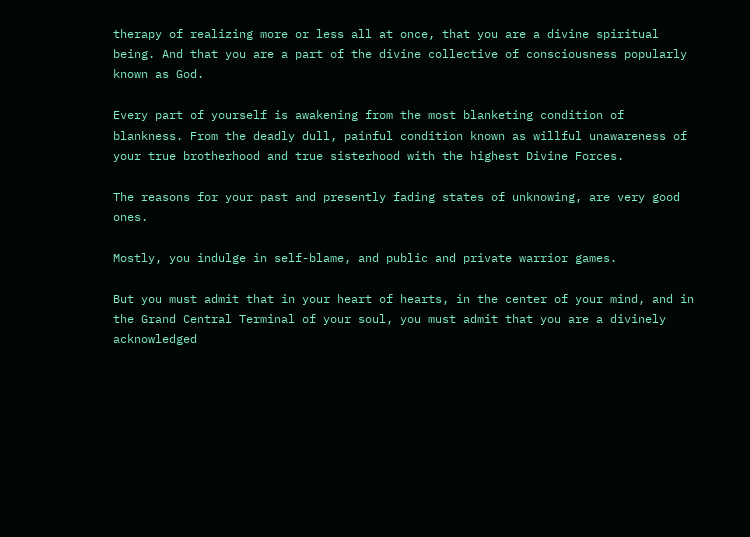therapy of realizing more or less all at once, that you are a divine spiritual being. And that you are a part of the divine collective of consciousness popularly known as God.

Every part of yourself is awakening from the most blanketing condition of blankness. From the deadly dull, painful condition known as willful unawareness of your true brotherhood and true sisterhood with the highest Divine Forces.

The reasons for your past and presently fading states of unknowing, are very good ones.

Mostly, you indulge in self-blame, and public and private warrior games.

But you must admit that in your heart of hearts, in the center of your mind, and in the Grand Central Terminal of your soul, you must admit that you are a divinely acknowledged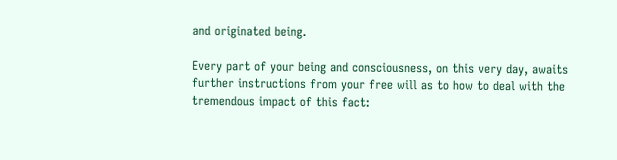and originated being.

Every part of your being and consciousness, on this very day, awaits further instructions from your free will as to how to deal with the tremendous impact of this fact: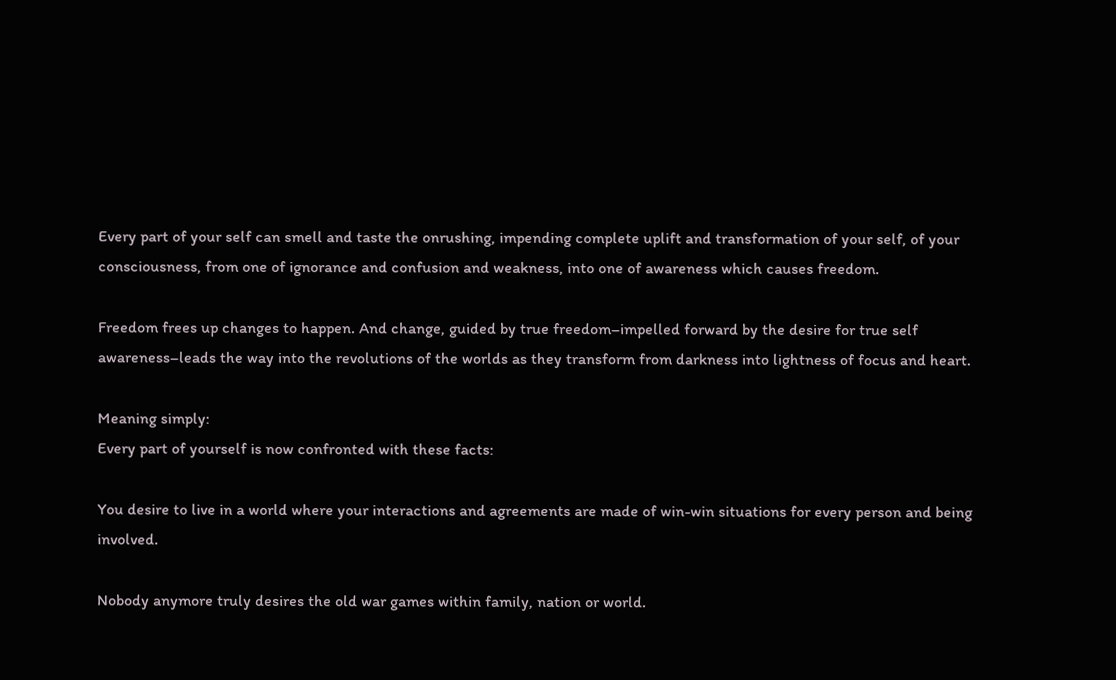Every part of your self can smell and taste the onrushing, impending complete uplift and transformation of your self, of your consciousness, from one of ignorance and confusion and weakness, into one of awareness which causes freedom.

Freedom frees up changes to happen. And change, guided by true freedom–impelled forward by the desire for true self awareness–leads the way into the revolutions of the worlds as they transform from darkness into lightness of focus and heart.

Meaning simply:
Every part of yourself is now confronted with these facts:

You desire to live in a world where your interactions and agreements are made of win-win situations for every person and being involved.

Nobody anymore truly desires the old war games within family, nation or world.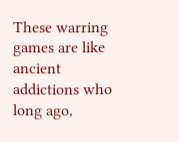These warring games are like ancient addictions who long ago,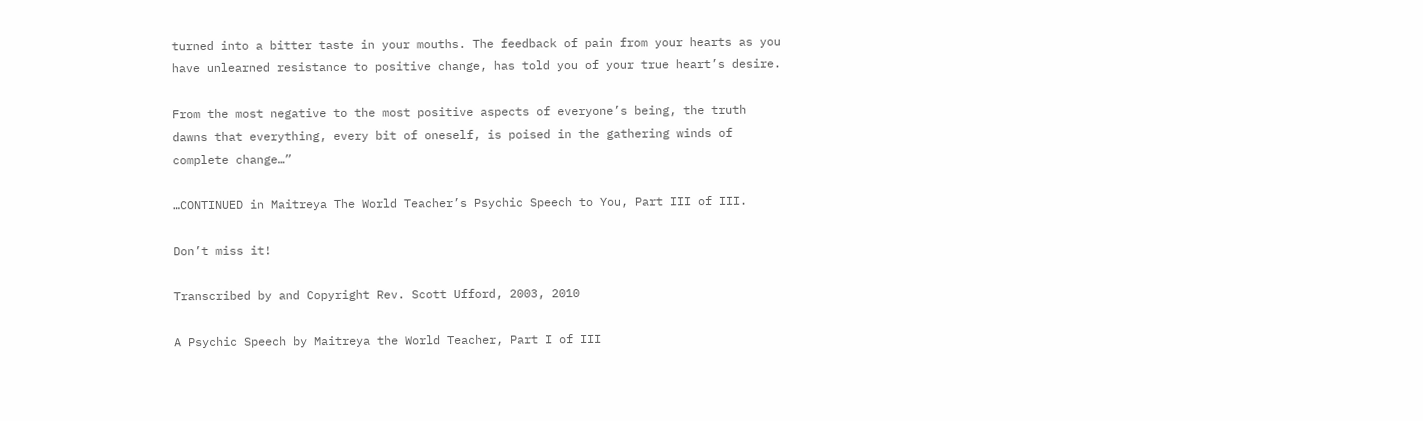turned into a bitter taste in your mouths. The feedback of pain from your hearts as you have unlearned resistance to positive change, has told you of your true heart’s desire.

From the most negative to the most positive aspects of everyone’s being, the truth dawns that everything, every bit of oneself, is poised in the gathering winds of complete change…”

…CONTINUED in Maitreya The World Teacher’s Psychic Speech to You, Part III of III.

Don’t miss it!

Transcribed by and Copyright Rev. Scott Ufford, 2003, 2010

A Psychic Speech by Maitreya the World Teacher, Part I of III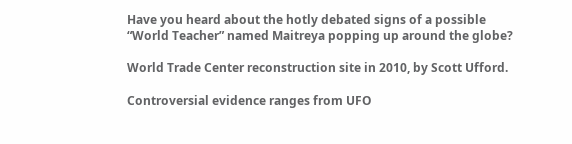Have you heard about the hotly debated signs of a possible “World Teacher” named Maitreya popping up around the globe?

World Trade Center reconstruction site in 2010, by Scott Ufford.

Controversial evidence ranges from UFO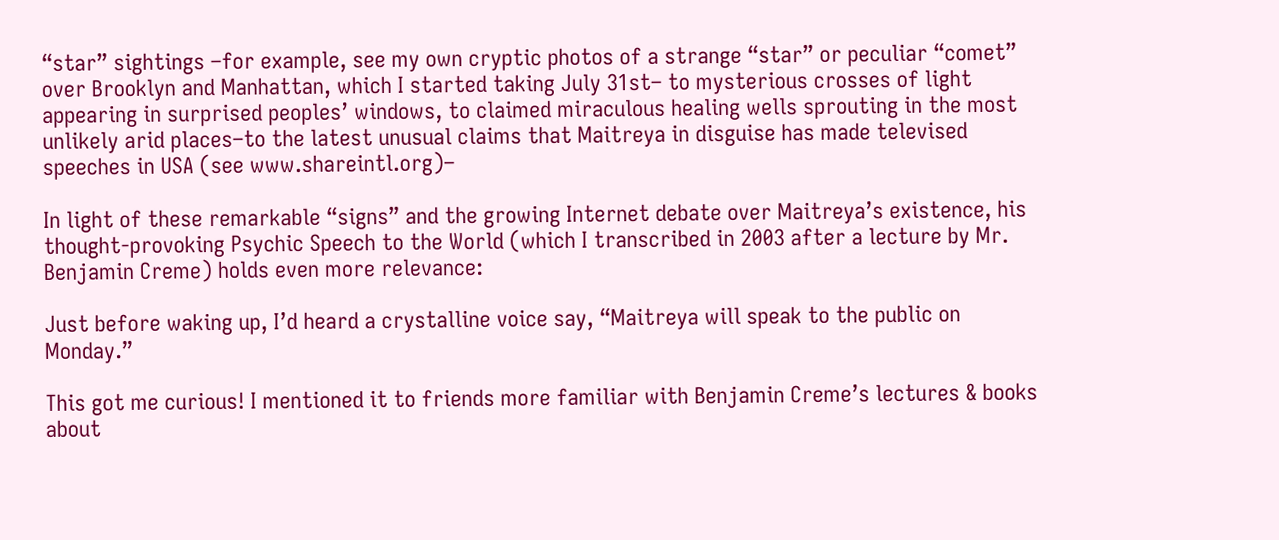“star” sightings –for example, see my own cryptic photos of a strange “star” or peculiar “comet” over Brooklyn and Manhattan, which I started taking July 31st– to mysterious crosses of light appearing in surprised peoples’ windows, to claimed miraculous healing wells sprouting in the most unlikely arid places–to the latest unusual claims that Maitreya in disguise has made televised speeches in USA (see www.shareintl.org)–

In light of these remarkable “signs” and the growing Internet debate over Maitreya’s existence, his thought-provoking Psychic Speech to the World (which I transcribed in 2003 after a lecture by Mr. Benjamin Creme) holds even more relevance:

Just before waking up, I’d heard a crystalline voice say, “Maitreya will speak to the public on Monday.”

This got me curious! I mentioned it to friends more familiar with Benjamin Creme’s lectures & books about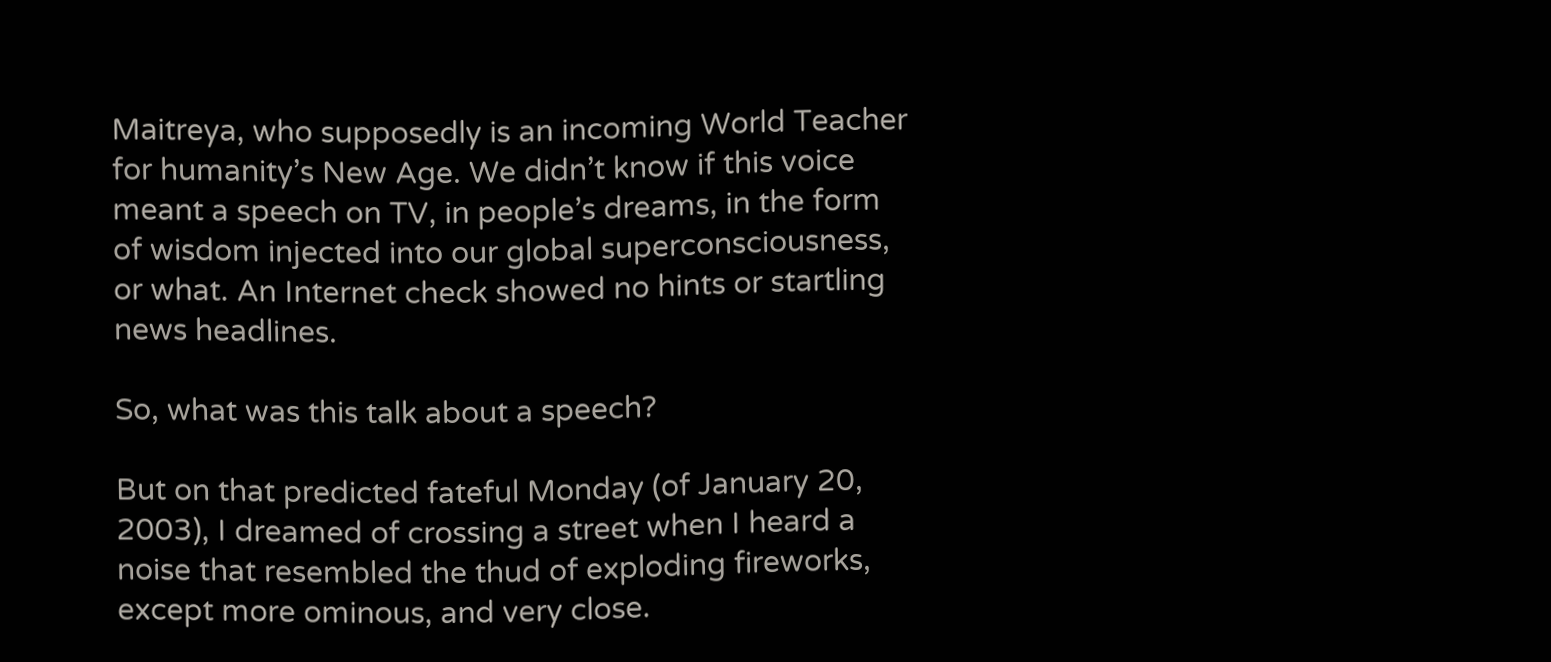Maitreya, who supposedly is an incoming World Teacher for humanity’s New Age. We didn’t know if this voice meant a speech on TV, in people’s dreams, in the form of wisdom injected into our global superconsciousness, or what. An Internet check showed no hints or startling news headlines.

So, what was this talk about a speech?

But on that predicted fateful Monday (of January 20, 2003), I dreamed of crossing a street when I heard a noise that resembled the thud of exploding fireworks, except more ominous, and very close.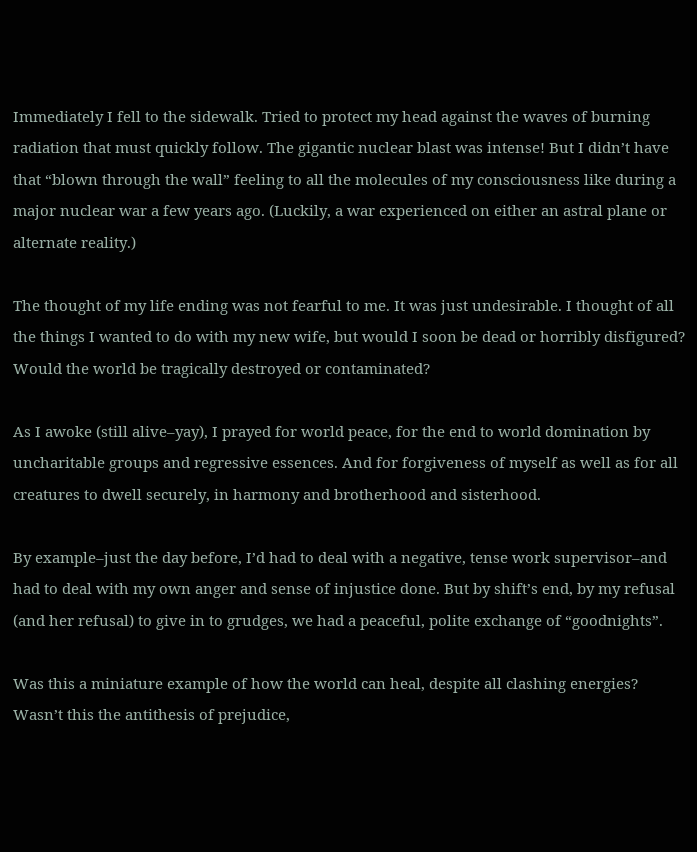Immediately I fell to the sidewalk. Tried to protect my head against the waves of burning radiation that must quickly follow. The gigantic nuclear blast was intense! But I didn’t have that “blown through the wall” feeling to all the molecules of my consciousness like during a major nuclear war a few years ago. (Luckily, a war experienced on either an astral plane or alternate reality.)

The thought of my life ending was not fearful to me. It was just undesirable. I thought of all the things I wanted to do with my new wife, but would I soon be dead or horribly disfigured? Would the world be tragically destroyed or contaminated?

As I awoke (still alive–yay), I prayed for world peace, for the end to world domination by uncharitable groups and regressive essences. And for forgiveness of myself as well as for all creatures to dwell securely, in harmony and brotherhood and sisterhood.

By example–just the day before, I’d had to deal with a negative, tense work supervisor–and had to deal with my own anger and sense of injustice done. But by shift’s end, by my refusal (and her refusal) to give in to grudges, we had a peaceful, polite exchange of “goodnights”.

Was this a miniature example of how the world can heal, despite all clashing energies?
Wasn’t this the antithesis of prejudice,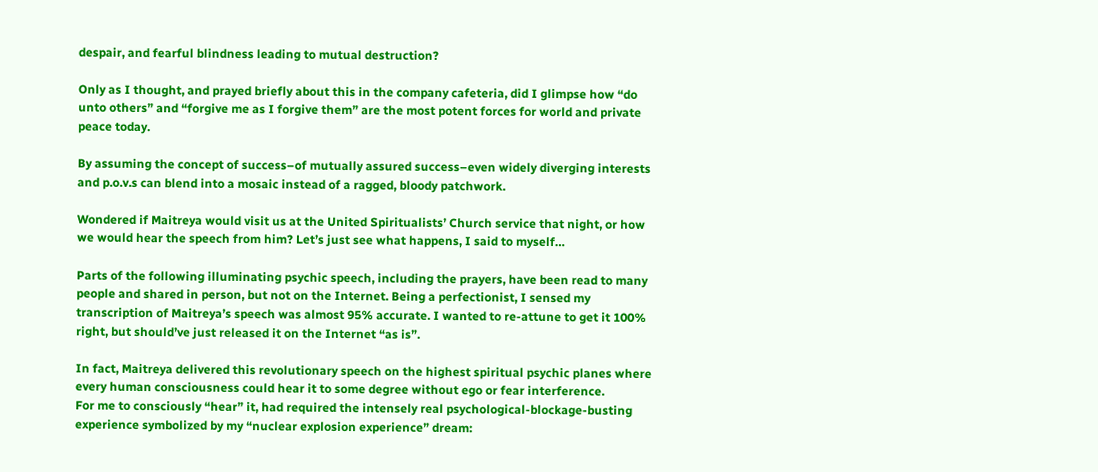despair, and fearful blindness leading to mutual destruction?

Only as I thought, and prayed briefly about this in the company cafeteria, did I glimpse how “do unto others” and “forgive me as I forgive them” are the most potent forces for world and private peace today.

By assuming the concept of success–of mutually assured success–even widely diverging interests and p.o.v.s can blend into a mosaic instead of a ragged, bloody patchwork.

Wondered if Maitreya would visit us at the United Spiritualists’ Church service that night, or how we would hear the speech from him? Let’s just see what happens, I said to myself…

Parts of the following illuminating psychic speech, including the prayers, have been read to many people and shared in person, but not on the Internet. Being a perfectionist, I sensed my transcription of Maitreya’s speech was almost 95% accurate. I wanted to re-attune to get it 100% right, but should’ve just released it on the Internet “as is”.

In fact, Maitreya delivered this revolutionary speech on the highest spiritual psychic planes where every human consciousness could hear it to some degree without ego or fear interference.
For me to consciously “hear” it, had required the intensely real psychological-blockage-busting experience symbolized by my “nuclear explosion experience” dream: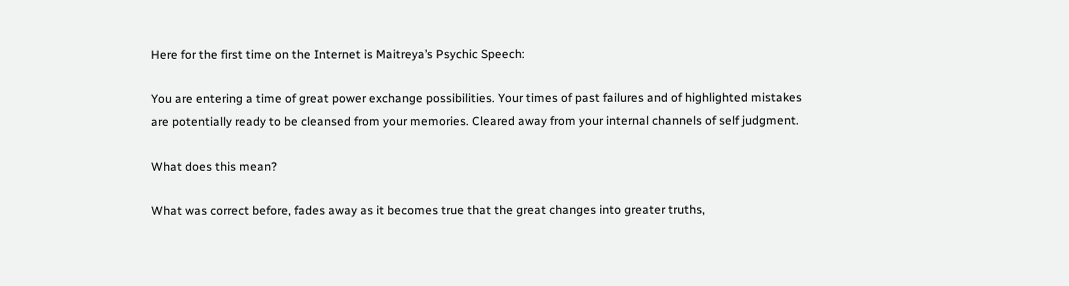Here for the first time on the Internet is Maitreya’s Psychic Speech:

You are entering a time of great power exchange possibilities. Your times of past failures and of highlighted mistakes are potentially ready to be cleansed from your memories. Cleared away from your internal channels of self judgment.

What does this mean?

What was correct before, fades away as it becomes true that the great changes into greater truths,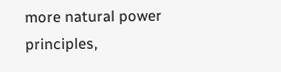more natural power principles,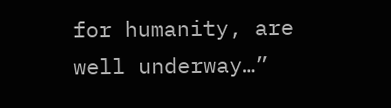for humanity, are well underway…”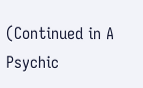(Continued in A Psychic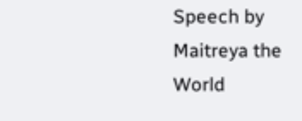Speech by Maitreya the World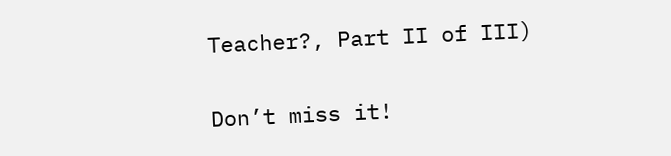Teacher?, Part II of III)

Don’t miss it!